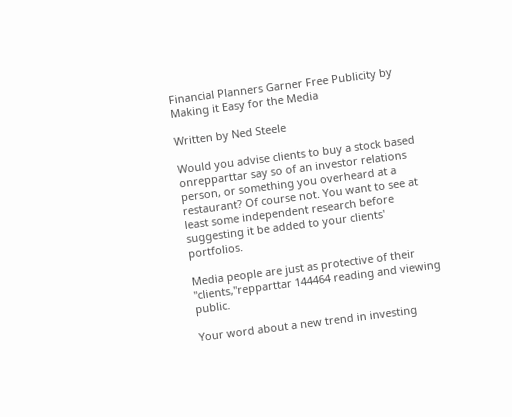Financial Planners Garner Free Publicity by Making it Easy for the Media

Written by Ned Steele

Would you advise clients to buy a stock based onrepparttar say so of an investor relations person, or something you overheard at a restaurant? Of course not. You want to see at least some independent research before suggesting it be added to your clients' portfolios.

Media people are just as protective of their "clients,"repparttar 144464 reading and viewing public.

Your word about a new trend in investing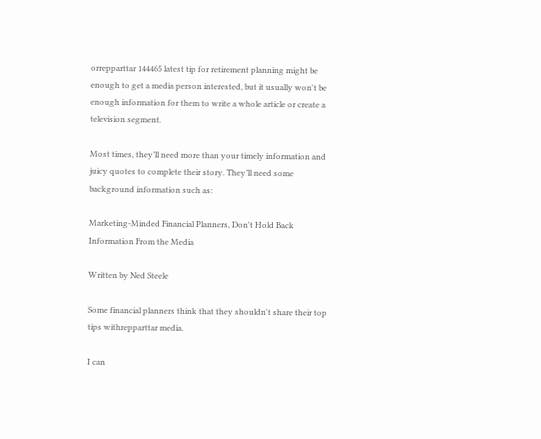orrepparttar 144465 latest tip for retirement planning might be enough to get a media person interested, but it usually won't be enough information for them to write a whole article or create a television segment.

Most times, they’ll need more than your timely information and juicy quotes to complete their story. They’ll need some background information such as:

Marketing-Minded Financial Planners, Don't Hold Back Information From the Media

Written by Ned Steele

Some financial planners think that they shouldn't share their top tips withrepparttar media.

I can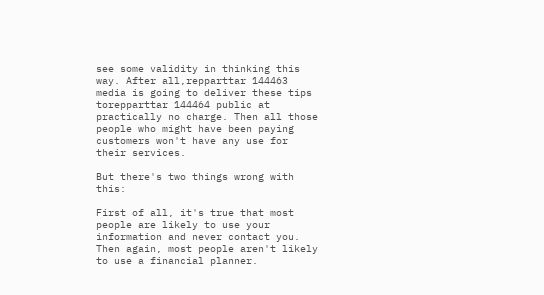see some validity in thinking this way. After all,repparttar 144463 media is going to deliver these tips torepparttar 144464 public at practically no charge. Then all those people who might have been paying customers won't have any use for their services.

But there's two things wrong with this:

First of all, it's true that most people are likely to use your information and never contact you. Then again, most people aren't likely to use a financial planner.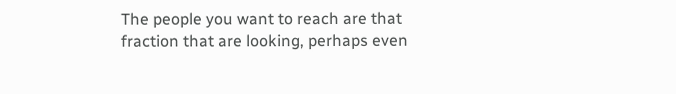The people you want to reach are that fraction that are looking, perhaps even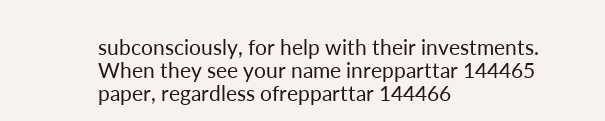subconsciously, for help with their investments. When they see your name inrepparttar 144465 paper, regardless ofrepparttar 144466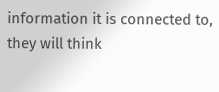information it is connected to, they will think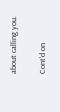about calling you.

Cont'd on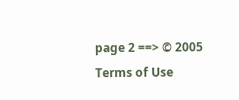page 2 ==> © 2005
Terms of Use